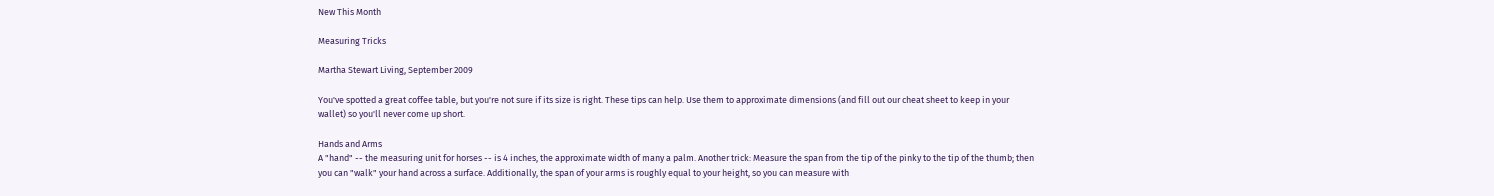New This Month

Measuring Tricks

Martha Stewart Living, September 2009

You've spotted a great coffee table, but you're not sure if its size is right. These tips can help. Use them to approximate dimensions (and fill out our cheat sheet to keep in your wallet) so you'll never come up short.

Hands and Arms
A "hand" -- the measuring unit for horses -- is 4 inches, the approximate width of many a palm. Another trick: Measure the span from the tip of the pinky to the tip of the thumb; then you can "walk" your hand across a surface. Additionally, the span of your arms is roughly equal to your height, so you can measure with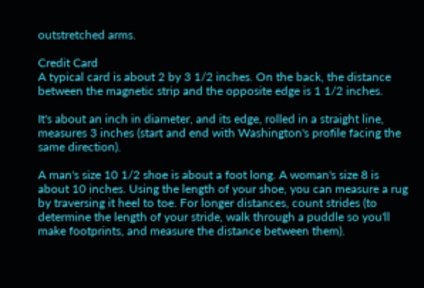outstretched arms.

Credit Card
A typical card is about 2 by 3 1/2 inches. On the back, the distance between the magnetic strip and the opposite edge is 1 1/2 inches.

It's about an inch in diameter, and its edge, rolled in a straight line, measures 3 inches (start and end with Washington's profile facing the same direction).

A man's size 10 1/2 shoe is about a foot long. A woman's size 8 is about 10 inches. Using the length of your shoe, you can measure a rug by traversing it heel to toe. For longer distances, count strides (to determine the length of your stride, walk through a puddle so you'll make footprints, and measure the distance between them).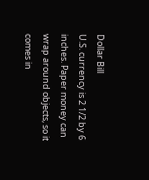Dollar Bill
U.S. currency is 2 1/2 by 6 inches. Paper money can wrap around objects, so it comes in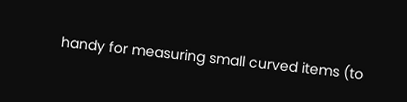handy for measuring small curved items (to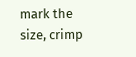mark the size, crimp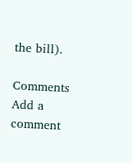the bill).

Comments Add a comment